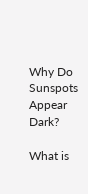Why Do Sunspots Appear Dark?

What is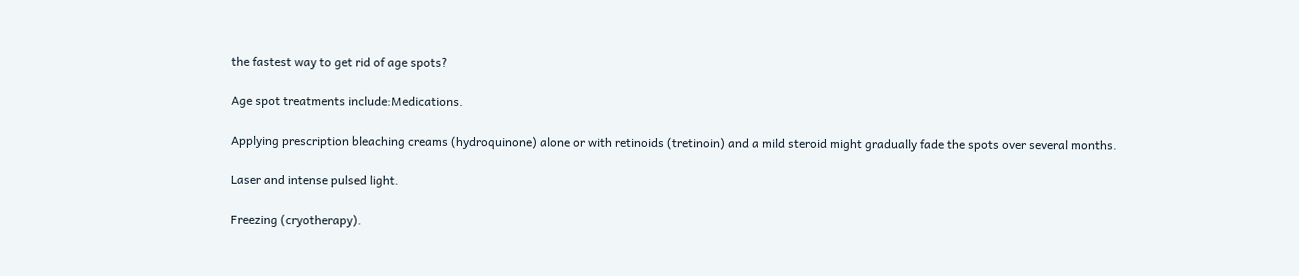the fastest way to get rid of age spots?

Age spot treatments include:Medications.

Applying prescription bleaching creams (hydroquinone) alone or with retinoids (tretinoin) and a mild steroid might gradually fade the spots over several months.

Laser and intense pulsed light.

Freezing (cryotherapy).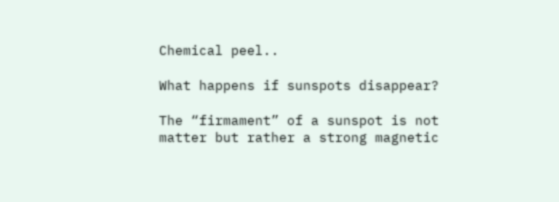Chemical peel..

What happens if sunspots disappear?

The “firmament” of a sunspot is not matter but rather a strong magnetic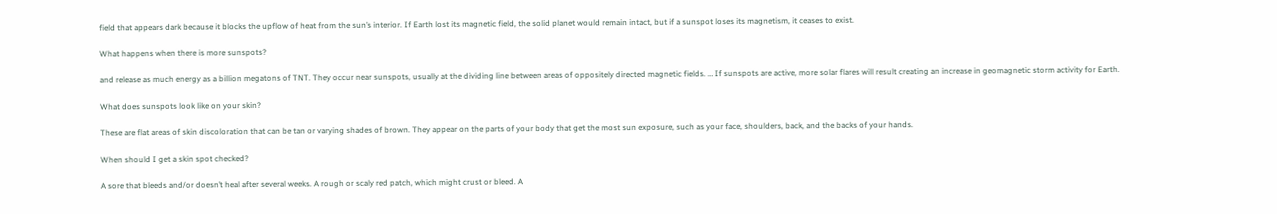field that appears dark because it blocks the upflow of heat from the sun’s interior. If Earth lost its magnetic field, the solid planet would remain intact, but if a sunspot loses its magnetism, it ceases to exist.

What happens when there is more sunspots?

and release as much energy as a billion megatons of TNT. They occur near sunspots, usually at the dividing line between areas of oppositely directed magnetic fields. … If sunspots are active, more solar flares will result creating an increase in geomagnetic storm activity for Earth.

What does sunspots look like on your skin?

These are flat areas of skin discoloration that can be tan or varying shades of brown. They appear on the parts of your body that get the most sun exposure, such as your face, shoulders, back, and the backs of your hands.

When should I get a skin spot checked?

A sore that bleeds and/or doesn’t heal after several weeks. A rough or scaly red patch, which might crust or bleed. A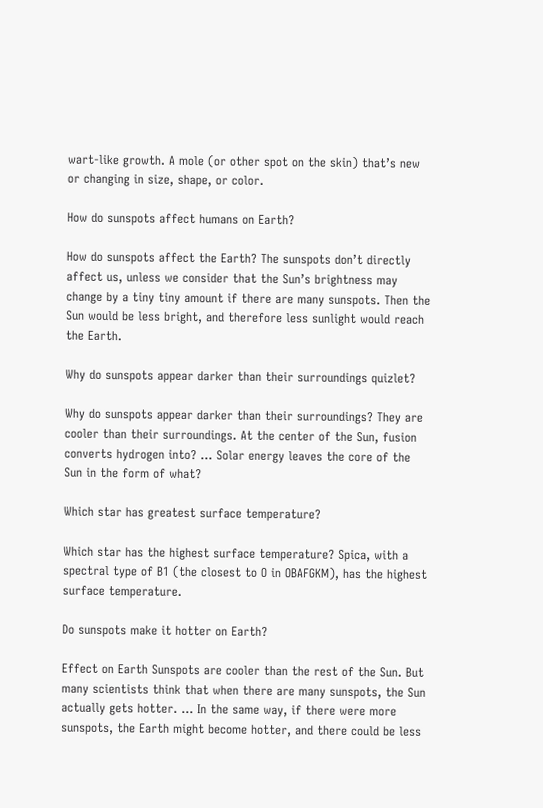wart-like growth. A mole (or other spot on the skin) that’s new or changing in size, shape, or color.

How do sunspots affect humans on Earth?

How do sunspots affect the Earth? The sunspots don’t directly affect us, unless we consider that the Sun’s brightness may change by a tiny tiny amount if there are many sunspots. Then the Sun would be less bright, and therefore less sunlight would reach the Earth.

Why do sunspots appear darker than their surroundings quizlet?

Why do sunspots appear darker than their surroundings? They are cooler than their surroundings. At the center of the Sun, fusion converts hydrogen into? … Solar energy leaves the core of the Sun in the form of what?

Which star has greatest surface temperature?

Which star has the highest surface temperature? Spica, with a spectral type of B1 (the closest to O in OBAFGKM), has the highest surface temperature.

Do sunspots make it hotter on Earth?

Effect on Earth Sunspots are cooler than the rest of the Sun. But many scientists think that when there are many sunspots, the Sun actually gets hotter. … In the same way, if there were more sunspots, the Earth might become hotter, and there could be less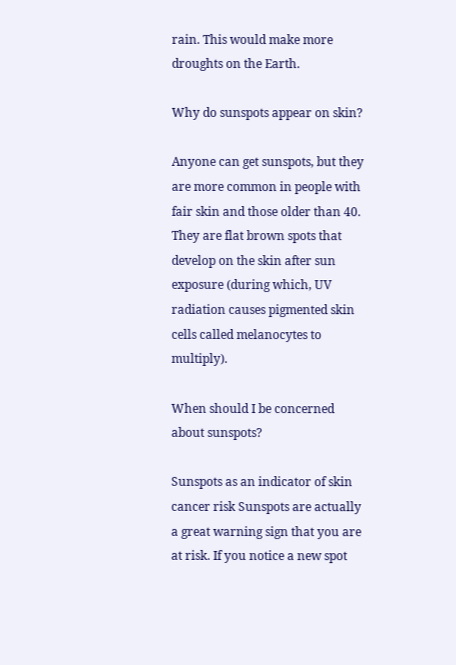rain. This would make more droughts on the Earth.

Why do sunspots appear on skin?

Anyone can get sunspots, but they are more common in people with fair skin and those older than 40. They are flat brown spots that develop on the skin after sun exposure (during which, UV radiation causes pigmented skin cells called melanocytes to multiply).

When should I be concerned about sunspots?

Sunspots as an indicator of skin cancer risk Sunspots are actually a great warning sign that you are at risk. If you notice a new spot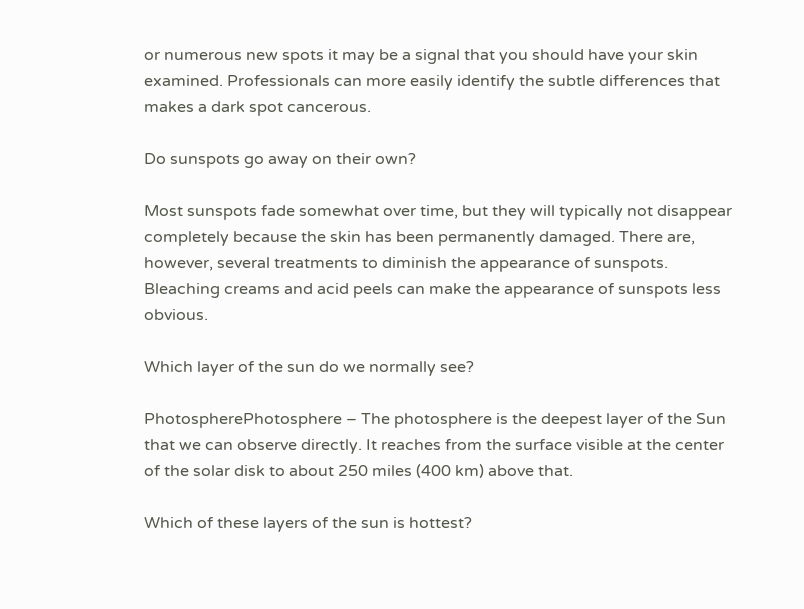or numerous new spots it may be a signal that you should have your skin examined. Professionals can more easily identify the subtle differences that makes a dark spot cancerous.

Do sunspots go away on their own?

Most sunspots fade somewhat over time, but they will typically not disappear completely because the skin has been permanently damaged. There are, however, several treatments to diminish the appearance of sunspots. Bleaching creams and acid peels can make the appearance of sunspots less obvious.

Which layer of the sun do we normally see?

PhotospherePhotosphere – The photosphere is the deepest layer of the Sun that we can observe directly. It reaches from the surface visible at the center of the solar disk to about 250 miles (400 km) above that.

Which of these layers of the sun is hottest?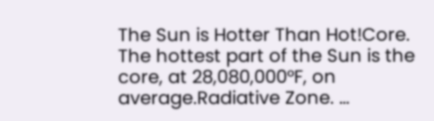The Sun is Hotter Than Hot!Core. The hottest part of the Sun is the core, at 28,080,000°F, on average.Radiative Zone. …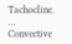Tachocline. … Convective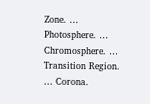Zone. … Photosphere. … Chromosphere. … Transition Region. … Corona.